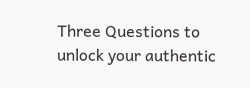Three Questions to unlock your authentic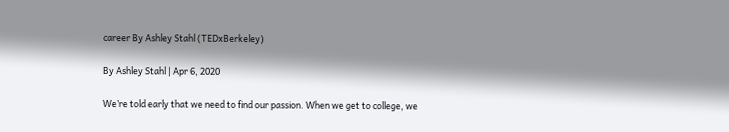career By Ashley Stahl (TEDxBerkeley)

By Ashley Stahl | Apr 6, 2020

We’re told early that we need to find our passion. When we get to college, we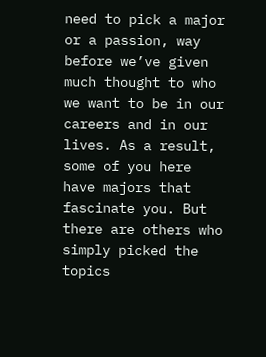need to pick a major or a passion, way before we’ve given much thought to who we want to be in our careers and in our lives. As a result, some of you here have majors that fascinate you. But there are others who simply picked the topics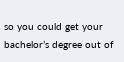so you could get your bachelor’s degree out of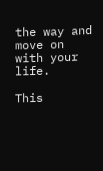the way and move on with your life.

This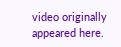video originally appeared here.